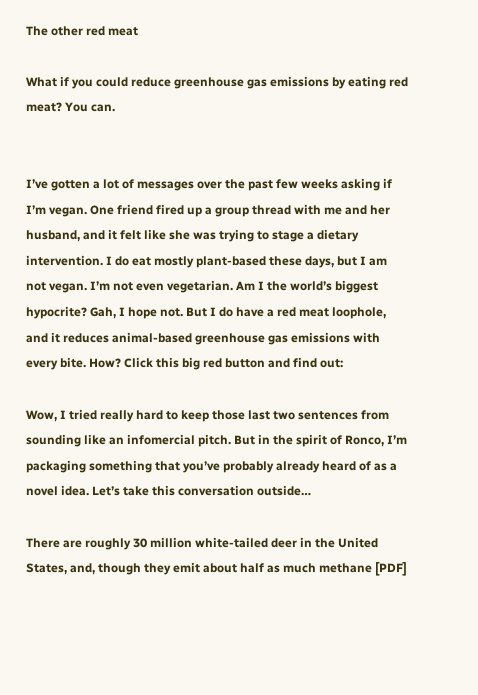The other red meat

What if you could reduce greenhouse gas emissions by eating red meat? You can.


I’ve gotten a lot of messages over the past few weeks asking if I’m vegan. One friend fired up a group thread with me and her husband, and it felt like she was trying to stage a dietary intervention. I do eat mostly plant-based these days, but I am not vegan. I’m not even vegetarian. Am I the world’s biggest hypocrite? Gah, I hope not. But I do have a red meat loophole, and it reduces animal-based greenhouse gas emissions with every bite. How? Click this big red button and find out:

Wow, I tried really hard to keep those last two sentences from sounding like an infomercial pitch. But in the spirit of Ronco, I’m packaging something that you’ve probably already heard of as a novel idea. Let’s take this conversation outside…

There are roughly 30 million white-tailed deer in the United States, and, though they emit about half as much methane [PDF]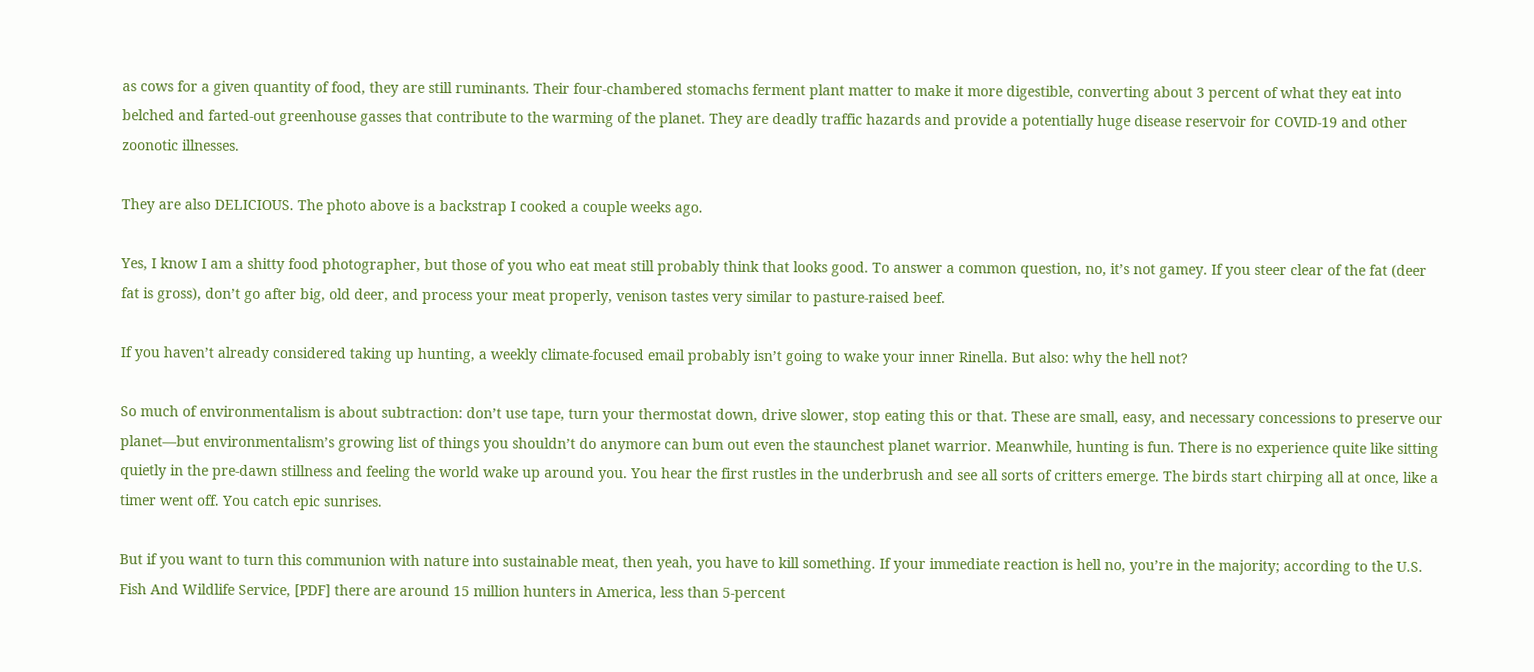as cows for a given quantity of food, they are still ruminants. Their four-chambered stomachs ferment plant matter to make it more digestible, converting about 3 percent of what they eat into belched and farted-out greenhouse gasses that contribute to the warming of the planet. They are deadly traffic hazards and provide a potentially huge disease reservoir for COVID-19 and other zoonotic illnesses.

They are also DELICIOUS. The photo above is a backstrap I cooked a couple weeks ago.

Yes, I know I am a shitty food photographer, but those of you who eat meat still probably think that looks good. To answer a common question, no, it’s not gamey. If you steer clear of the fat (deer fat is gross), don’t go after big, old deer, and process your meat properly, venison tastes very similar to pasture-raised beef.

If you haven’t already considered taking up hunting, a weekly climate-focused email probably isn’t going to wake your inner Rinella. But also: why the hell not?

So much of environmentalism is about subtraction: don’t use tape, turn your thermostat down, drive slower, stop eating this or that. These are small, easy, and necessary concessions to preserve our planet—but environmentalism’s growing list of things you shouldn’t do anymore can bum out even the staunchest planet warrior. Meanwhile, hunting is fun. There is no experience quite like sitting quietly in the pre-dawn stillness and feeling the world wake up around you. You hear the first rustles in the underbrush and see all sorts of critters emerge. The birds start chirping all at once, like a timer went off. You catch epic sunrises.

But if you want to turn this communion with nature into sustainable meat, then yeah, you have to kill something. If your immediate reaction is hell no, you’re in the majority; according to the U.S. Fish And Wildlife Service, [PDF] there are around 15 million hunters in America, less than 5-percent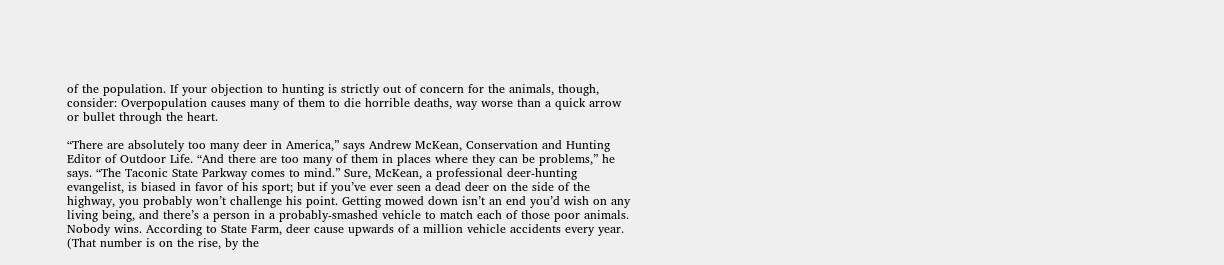of the population. If your objection to hunting is strictly out of concern for the animals, though, consider: Overpopulation causes many of them to die horrible deaths, way worse than a quick arrow or bullet through the heart.

“There are absolutely too many deer in America,” says Andrew McKean, Conservation and Hunting Editor of Outdoor Life. “And there are too many of them in places where they can be problems,” he says. “The Taconic State Parkway comes to mind.” Sure, McKean, a professional deer-hunting evangelist, is biased in favor of his sport; but if you’ve ever seen a dead deer on the side of the highway, you probably won’t challenge his point. Getting mowed down isn’t an end you’d wish on any living being, and there’s a person in a probably-smashed vehicle to match each of those poor animals. Nobody wins. According to State Farm, deer cause upwards of a million vehicle accidents every year. (That number is on the rise, by the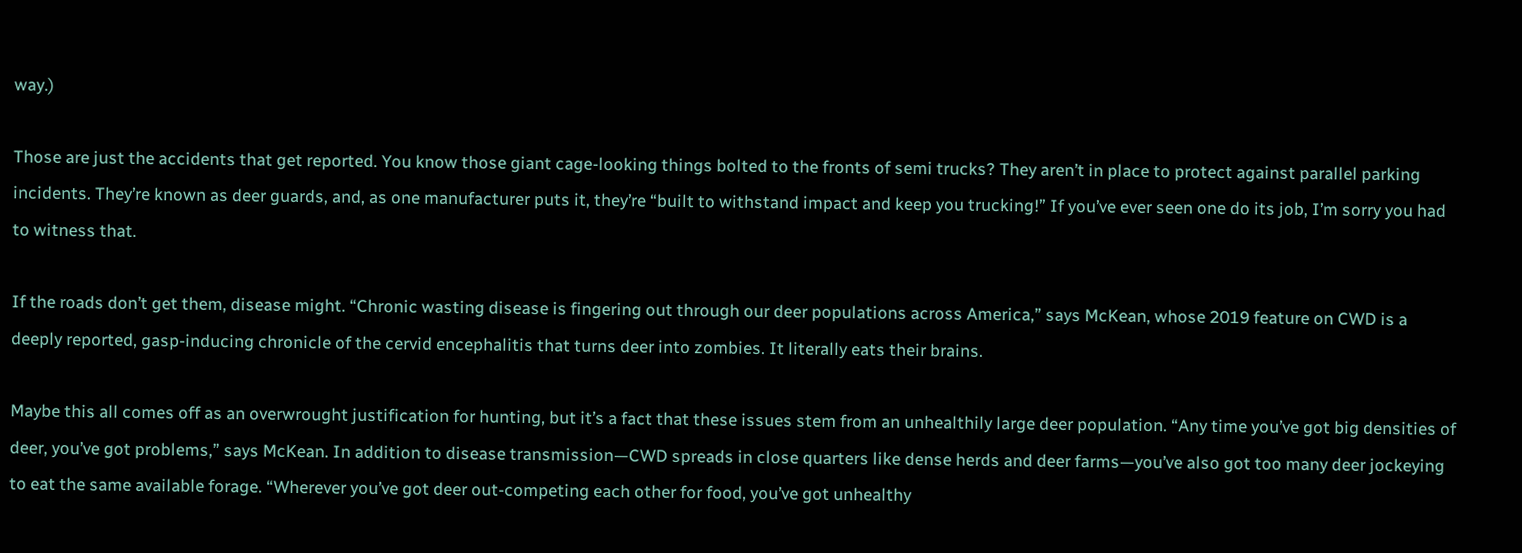way.)

Those are just the accidents that get reported. You know those giant cage-looking things bolted to the fronts of semi trucks? They aren’t in place to protect against parallel parking incidents. They’re known as deer guards, and, as one manufacturer puts it, they’re “built to withstand impact and keep you trucking!” If you’ve ever seen one do its job, I’m sorry you had to witness that.

If the roads don’t get them, disease might. “Chronic wasting disease is fingering out through our deer populations across America,” says McKean, whose 2019 feature on CWD is a deeply reported, gasp-inducing chronicle of the cervid encephalitis that turns deer into zombies. It literally eats their brains.

Maybe this all comes off as an overwrought justification for hunting, but it’s a fact that these issues stem from an unhealthily large deer population. “Any time you’ve got big densities of deer, you’ve got problems,” says McKean. In addition to disease transmission—CWD spreads in close quarters like dense herds and deer farms—you’ve also got too many deer jockeying to eat the same available forage. “Wherever you’ve got deer out-competing each other for food, you’ve got unhealthy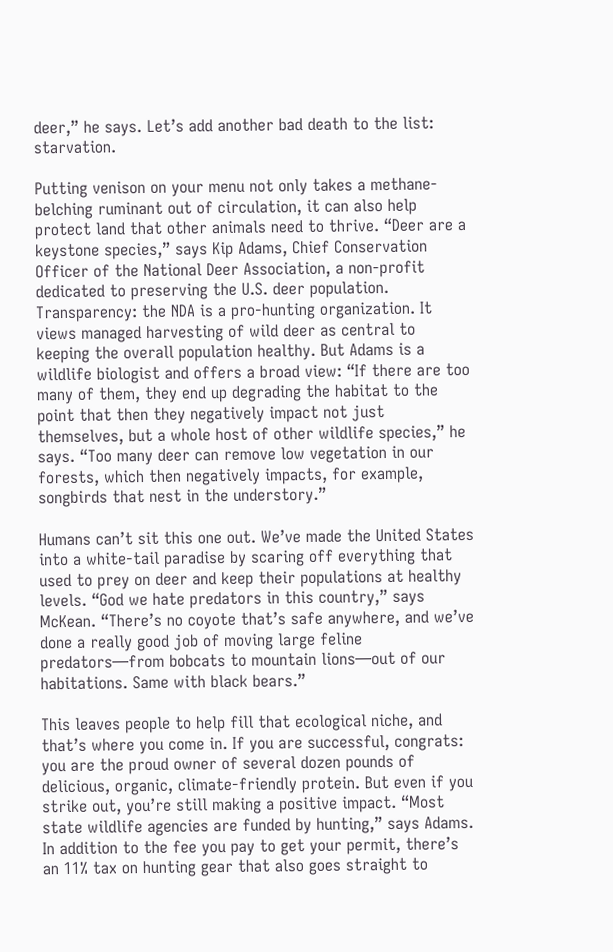deer,” he says. Let’s add another bad death to the list: starvation.

Putting venison on your menu not only takes a methane-belching ruminant out of circulation, it can also help protect land that other animals need to thrive. “Deer are a keystone species,” says Kip Adams, Chief Conservation Officer of the National Deer Association, a non-profit dedicated to preserving the U.S. deer population. Transparency: the NDA is a pro-hunting organization. It views managed harvesting of wild deer as central to keeping the overall population healthy. But Adams is a wildlife biologist and offers a broad view: “If there are too many of them, they end up degrading the habitat to the point that then they negatively impact not just themselves, but a whole host of other wildlife species,” he says. “Too many deer can remove low vegetation in our forests, which then negatively impacts, for example, songbirds that nest in the understory.”

Humans can’t sit this one out. We’ve made the United States into a white-tail paradise by scaring off everything that used to prey on deer and keep their populations at healthy levels. “God we hate predators in this country,” says McKean. “There’s no coyote that’s safe anywhere, and we’ve done a really good job of moving large feline predators—from bobcats to mountain lions—out of our habitations. Same with black bears.”

This leaves people to help fill that ecological niche, and that’s where you come in. If you are successful, congrats: you are the proud owner of several dozen pounds of delicious, organic, climate-friendly protein. But even if you strike out, you’re still making a positive impact. “Most state wildlife agencies are funded by hunting,” says Adams. In addition to the fee you pay to get your permit, there’s an 11% tax on hunting gear that also goes straight to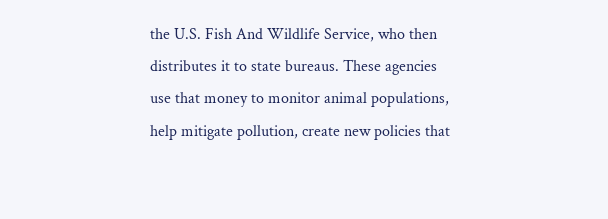the U.S. Fish And Wildlife Service, who then distributes it to state bureaus. These agencies use that money to monitor animal populations, help mitigate pollution, create new policies that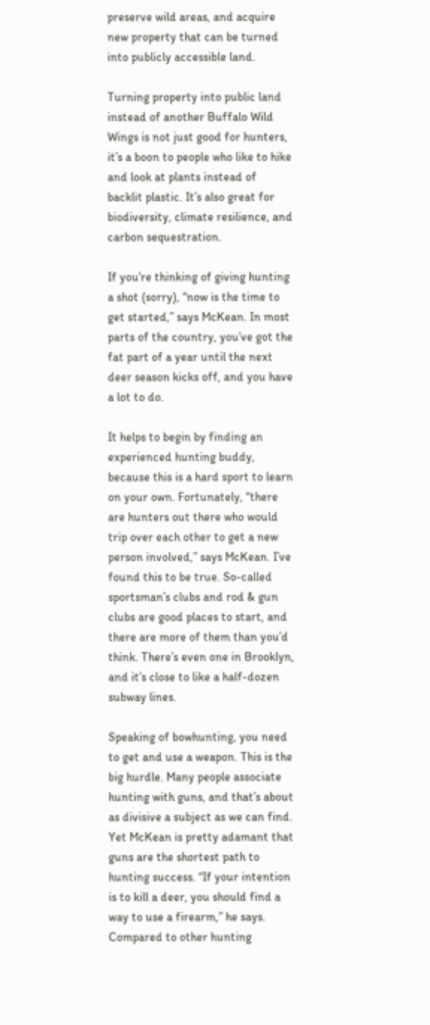preserve wild areas, and acquire new property that can be turned into publicly accessible land.

Turning property into public land instead of another Buffalo Wild Wings is not just good for hunters, it’s a boon to people who like to hike and look at plants instead of backlit plastic. It’s also great for biodiversity, climate resilience, and carbon sequestration.

If you’re thinking of giving hunting a shot (sorry), “now is the time to get started,” says McKean. In most parts of the country, you’ve got the fat part of a year until the next deer season kicks off, and you have a lot to do.

It helps to begin by finding an experienced hunting buddy, because this is a hard sport to learn on your own. Fortunately, “there are hunters out there who would trip over each other to get a new person involved,” says McKean. I’ve found this to be true. So-called sportsman’s clubs and rod & gun clubs are good places to start, and there are more of them than you’d think. There’s even one in Brooklyn, and it’s close to like a half-dozen subway lines.

Speaking of bowhunting, you need to get and use a weapon. This is the big hurdle. Many people associate hunting with guns, and that’s about as divisive a subject as we can find. Yet McKean is pretty adamant that guns are the shortest path to hunting success. “If your intention is to kill a deer, you should find a way to use a firearm,” he says. Compared to other hunting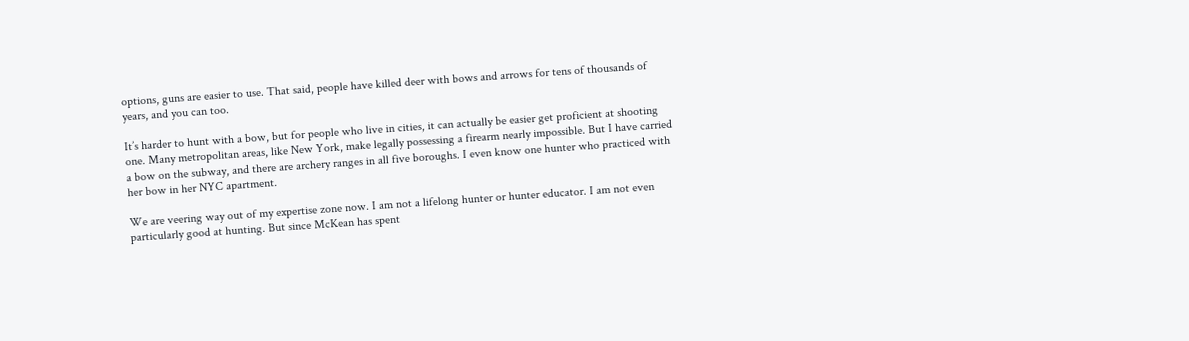options, guns are easier to use. That said, people have killed deer with bows and arrows for tens of thousands of years, and you can too.

It’s harder to hunt with a bow, but for people who live in cities, it can actually be easier get proficient at shooting one. Many metropolitan areas, like New York, make legally possessing a firearm nearly impossible. But I have carried a bow on the subway, and there are archery ranges in all five boroughs. I even know one hunter who practiced with her bow in her NYC apartment.

We are veering way out of my expertise zone now. I am not a lifelong hunter or hunter educator. I am not even particularly good at hunting. But since McKean has spent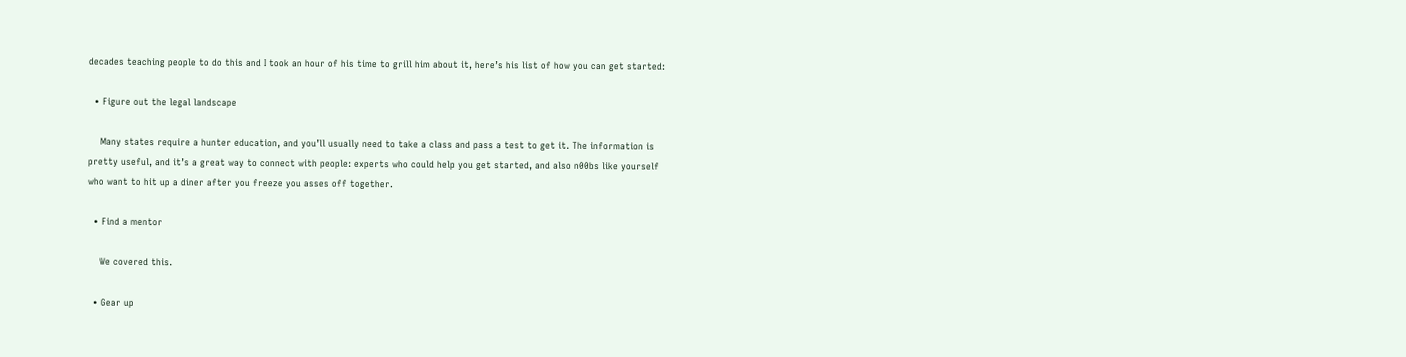decades teaching people to do this and I took an hour of his time to grill him about it, here’s his list of how you can get started:

  • Figure out the legal landscape

    Many states require a hunter education, and you’ll usually need to take a class and pass a test to get it. The information is pretty useful, and it’s a great way to connect with people: experts who could help you get started, and also n00bs like yourself who want to hit up a diner after you freeze you asses off together.

  • Find a mentor

    We covered this.

  • Gear up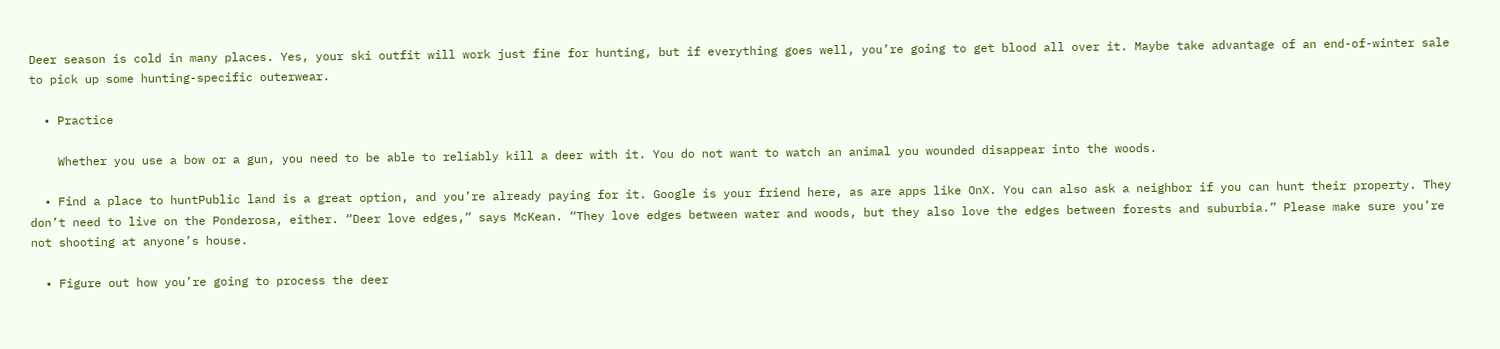Deer season is cold in many places. Yes, your ski outfit will work just fine for hunting, but if everything goes well, you’re going to get blood all over it. Maybe take advantage of an end-of-winter sale to pick up some hunting-specific outerwear.

  • Practice

    Whether you use a bow or a gun, you need to be able to reliably kill a deer with it. You do not want to watch an animal you wounded disappear into the woods.

  • Find a place to huntPublic land is a great option, and you’re already paying for it. Google is your friend here, as are apps like OnX. You can also ask a neighbor if you can hunt their property. They don’t need to live on the Ponderosa, either. “Deer love edges,” says McKean. “They love edges between water and woods, but they also love the edges between forests and suburbia.” Please make sure you’re not shooting at anyone’s house.

  • Figure out how you’re going to process the deer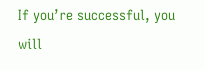If you’re successful, you will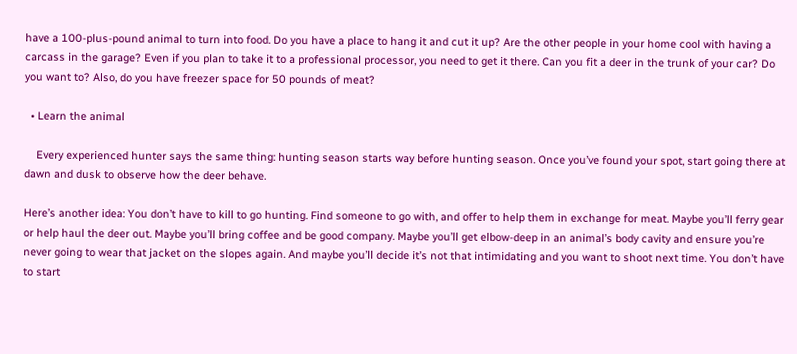have a 100-plus-pound animal to turn into food. Do you have a place to hang it and cut it up? Are the other people in your home cool with having a carcass in the garage? Even if you plan to take it to a professional processor, you need to get it there. Can you fit a deer in the trunk of your car? Do you want to? Also, do you have freezer space for 50 pounds of meat?

  • Learn the animal

    Every experienced hunter says the same thing: hunting season starts way before hunting season. Once you’ve found your spot, start going there at dawn and dusk to observe how the deer behave.

Here’s another idea: You don’t have to kill to go hunting. Find someone to go with, and offer to help them in exchange for meat. Maybe you’ll ferry gear or help haul the deer out. Maybe you’ll bring coffee and be good company. Maybe you’ll get elbow-deep in an animal’s body cavity and ensure you’re never going to wear that jacket on the slopes again. And maybe you’ll decide it’s not that intimidating and you want to shoot next time. You don’t have to start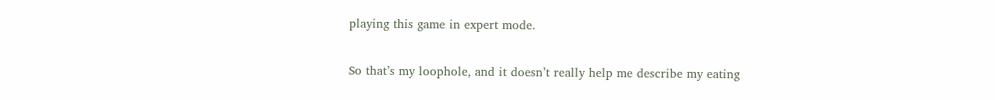playing this game in expert mode.

So that’s my loophole, and it doesn’t really help me describe my eating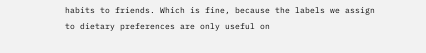habits to friends. Which is fine, because the labels we assign to dietary preferences are only useful on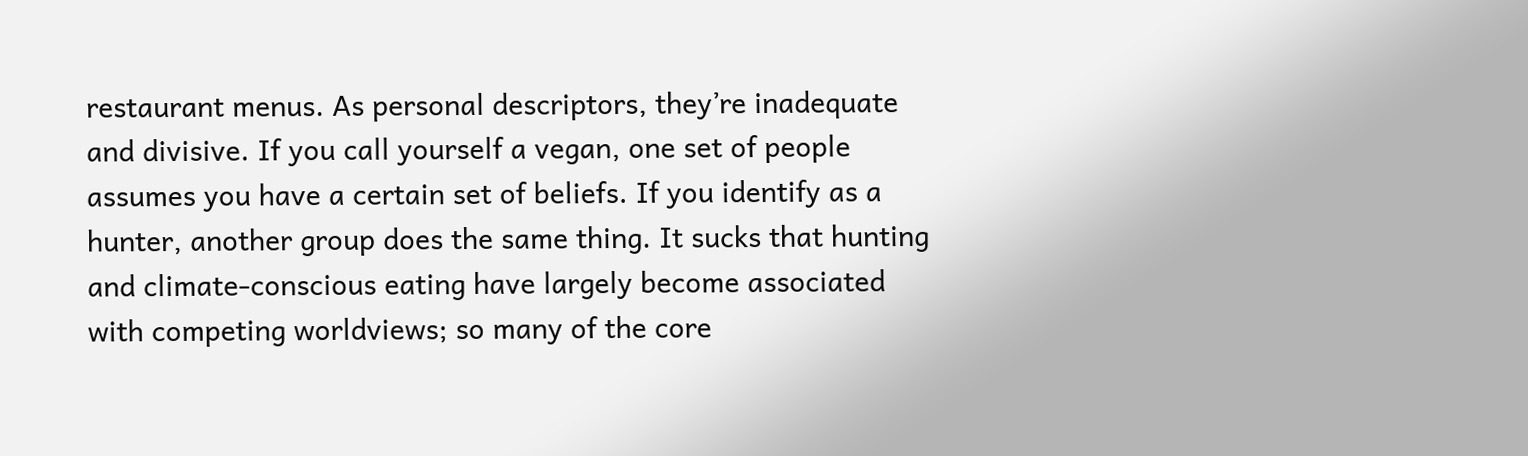restaurant menus. As personal descriptors, they’re inadequate and divisive. If you call yourself a vegan, one set of people assumes you have a certain set of beliefs. If you identify as a hunter, another group does the same thing. It sucks that hunting and climate-conscious eating have largely become associated with competing worldviews; so many of the core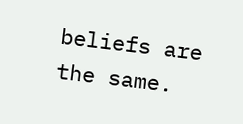beliefs are the same.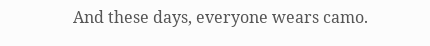And these days, everyone wears camo.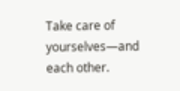Take care of yourselves—and each other.